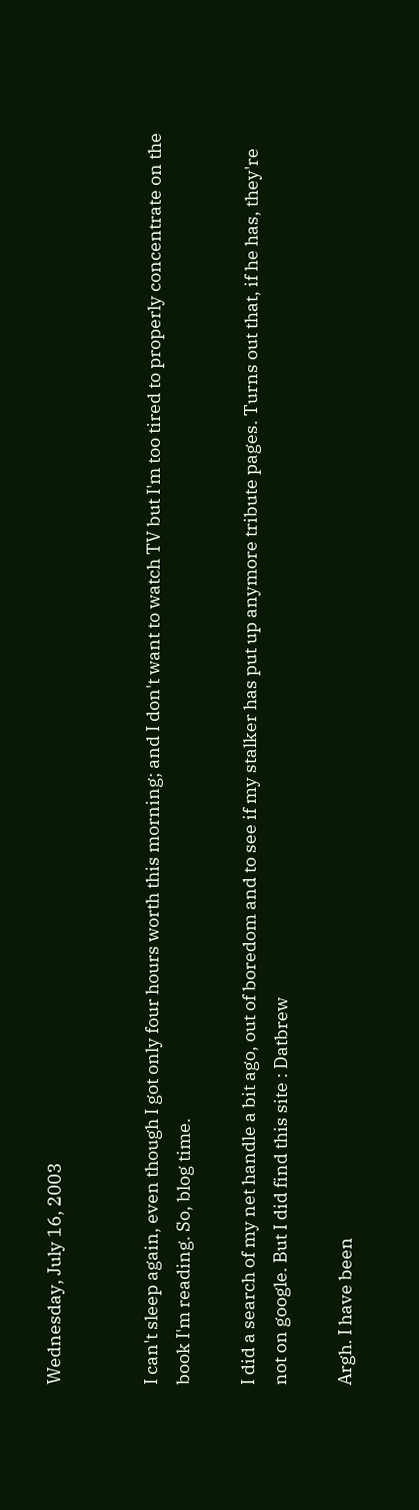Wednesday, July 16, 2003


I can't sleep again, even though I got only four hours worth this morning; and I don't want to watch TV but I'm too tired to properly concentrate on the book I'm reading. So, blog time.

I did a search of my net handle a bit ago, out of boredom and to see if my stalker has put up anymore tribute pages. Turns out that, if he has, they're not on google. But I did find this site : Datbrew

Argh. I have been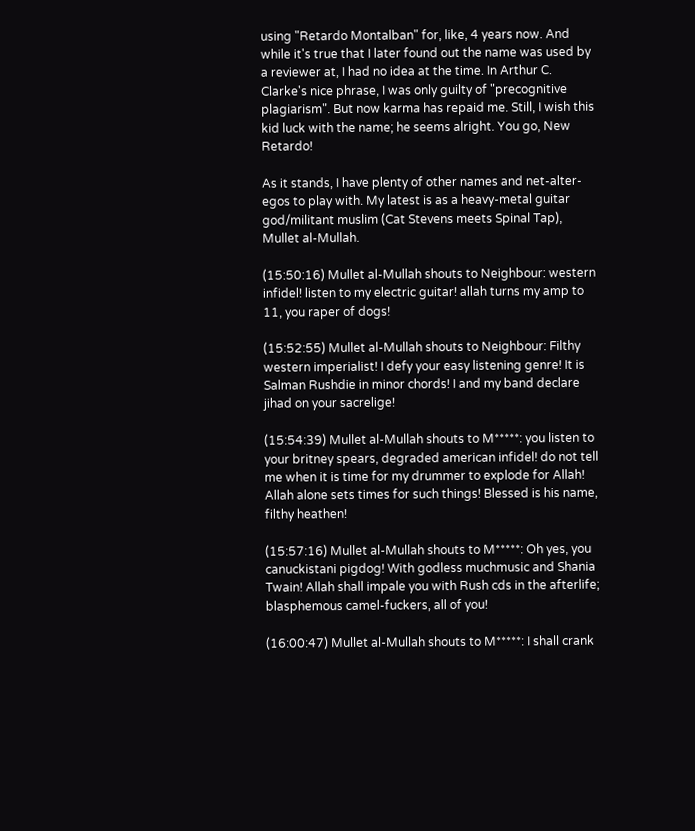using "Retardo Montalban" for, like, 4 years now. And while it's true that I later found out the name was used by a reviewer at, I had no idea at the time. In Arthur C. Clarke's nice phrase, I was only guilty of "precognitive plagiarism". But now karma has repaid me. Still, I wish this kid luck with the name; he seems alright. You go, New Retardo!

As it stands, I have plenty of other names and net-alter-egos to play with. My latest is as a heavy-metal guitar god/militant muslim (Cat Stevens meets Spinal Tap), Mullet al-Mullah.

(15:50:16) Mullet al-Mullah shouts to Neighbour: western infidel! listen to my electric guitar! allah turns my amp to 11, you raper of dogs!

(15:52:55) Mullet al-Mullah shouts to Neighbour: Filthy western imperialist! I defy your easy listening genre! It is Salman Rushdie in minor chords! I and my band declare jihad on your sacrelige!

(15:54:39) Mullet al-Mullah shouts to M*****: you listen to your britney spears, degraded american infidel! do not tell me when it is time for my drummer to explode for Allah! Allah alone sets times for such things! Blessed is his name, filthy heathen!

(15:57:16) Mullet al-Mullah shouts to M*****: Oh yes, you canuckistani pigdog! With godless muchmusic and Shania Twain! Allah shall impale you with Rush cds in the afterlife; blasphemous camel-fuckers, all of you!

(16:00:47) Mullet al-Mullah shouts to M*****: I shall crank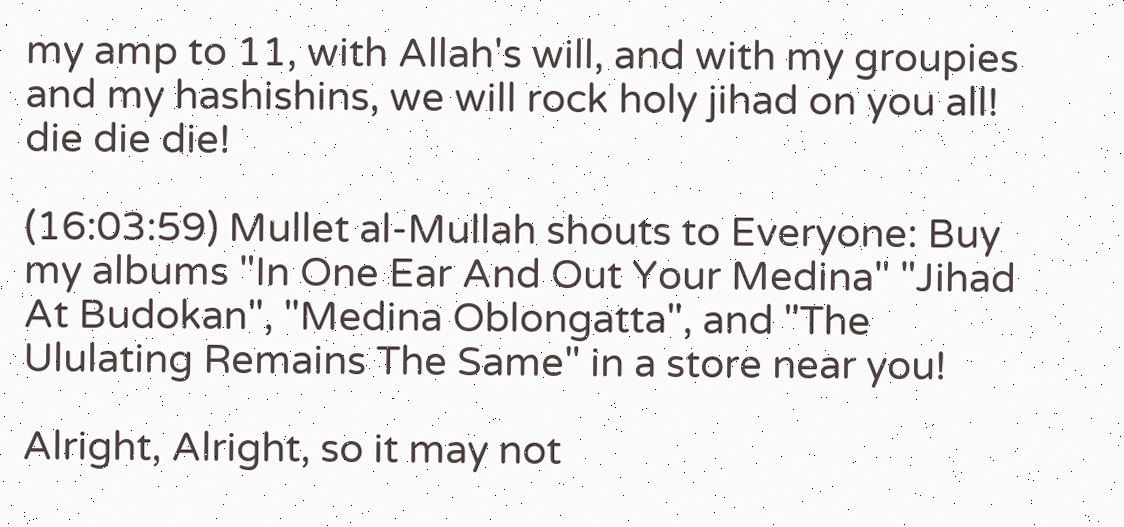my amp to 11, with Allah's will, and with my groupies and my hashishins, we will rock holy jihad on you all! die die die!

(16:03:59) Mullet al-Mullah shouts to Everyone: Buy my albums "In One Ear And Out Your Medina" "Jihad At Budokan", "Medina Oblongatta", and "The Ululating Remains The Same" in a store near you!

Alright, Alright, so it may not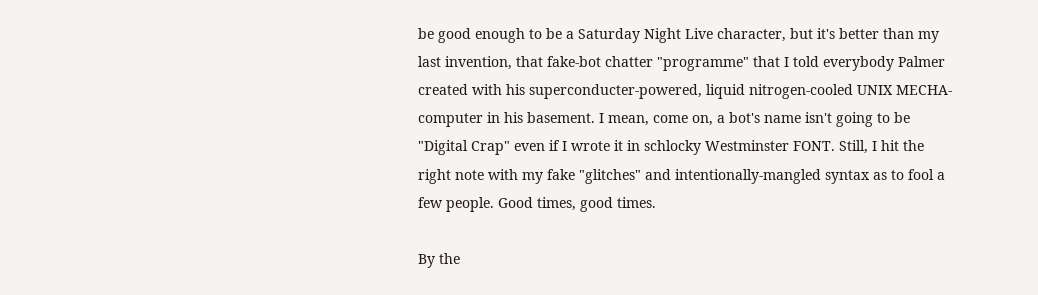be good enough to be a Saturday Night Live character, but it's better than my last invention, that fake-bot chatter "programme" that I told everybody Palmer created with his superconducter-powered, liquid nitrogen-cooled UNIX MECHA-computer in his basement. I mean, come on, a bot's name isn't going to be "Digital Crap" even if I wrote it in schlocky Westminster FONT. Still, I hit the right note with my fake "glitches" and intentionally-mangled syntax as to fool a few people. Good times, good times.

By the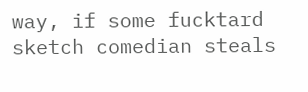way, if some fucktard sketch comedian steals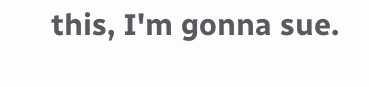this, I'm gonna sue.